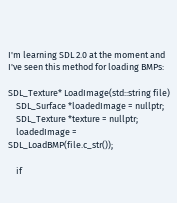I'm learning SDL 2.0 at the moment and I've seen this method for loading BMPs:

SDL_Texture* LoadImage(std::string file)
    SDL_Surface *loadedImage = nullptr;
    SDL_Texture *texture = nullptr;
    loadedImage = SDL_LoadBMP(file.c_str());

    if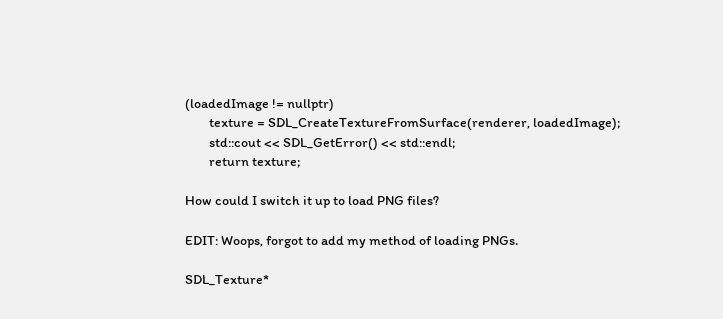(loadedImage != nullptr)
        texture = SDL_CreateTextureFromSurface(renderer, loadedImage);
        std::cout << SDL_GetError() << std::endl;
        return texture;

How could I switch it up to load PNG files?

EDIT: Woops, forgot to add my method of loading PNGs.

SDL_Texture*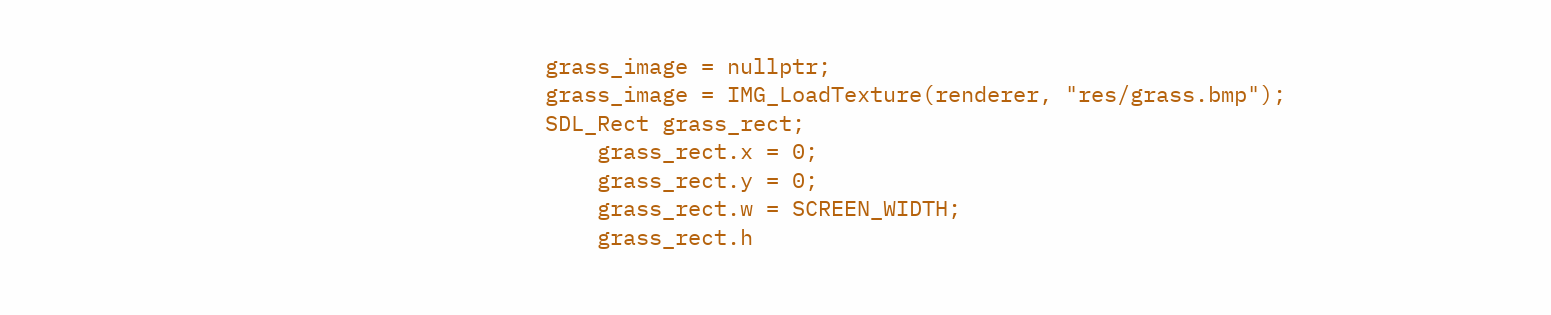grass_image = nullptr;
grass_image = IMG_LoadTexture(renderer, "res/grass.bmp");
SDL_Rect grass_rect;
    grass_rect.x = 0;
    grass_rect.y = 0;
    grass_rect.w = SCREEN_WIDTH;
    grass_rect.h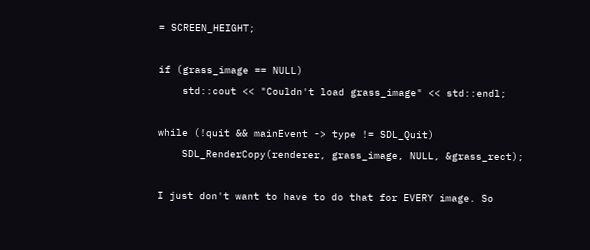= SCREEN_HEIGHT;

if (grass_image == NULL)
    std::cout << "Couldn't load grass_image" << std::endl;

while (!quit && mainEvent -> type != SDL_Quit)
    SDL_RenderCopy(renderer, grass_image, NULL, &grass_rect);

I just don't want to have to do that for EVERY image. So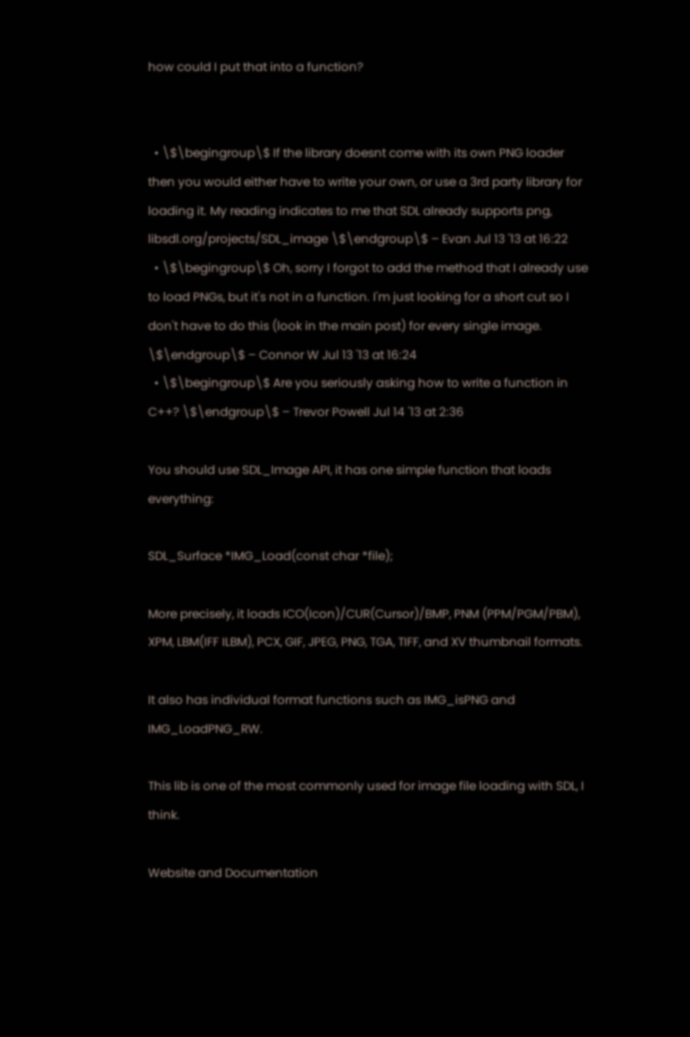how could I put that into a function?


  • \$\begingroup\$ If the library doesnt come with its own PNG loader then you would either have to write your own, or use a 3rd party library for loading it. My reading indicates to me that SDL already supports png, libsdl.org/projects/SDL_image \$\endgroup\$ – Evan Jul 13 '13 at 16:22
  • \$\begingroup\$ Oh, sorry I forgot to add the method that I already use to load PNGs, but it's not in a function. I'm just looking for a short cut so I don't have to do this (look in the main post) for every single image. \$\endgroup\$ – Connor W Jul 13 '13 at 16:24
  • \$\begingroup\$ Are you seriously asking how to write a function in C++? \$\endgroup\$ – Trevor Powell Jul 14 '13 at 2:36

You should use SDL_Image API, it has one simple function that loads everything:

SDL_Surface *IMG_Load(const char *file);

More precisely, it loads ICO(Icon)/CUR(Cursor)/BMP, PNM (PPM/PGM/PBM), XPM, LBM(IFF ILBM), PCX, GIF, JPEG, PNG, TGA, TIFF, and XV thumbnail formats.

It also has individual format functions such as IMG_isPNG and IMG_LoadPNG_RW.

This lib is one of the most commonly used for image file loading with SDL, I think.

Website and Documentation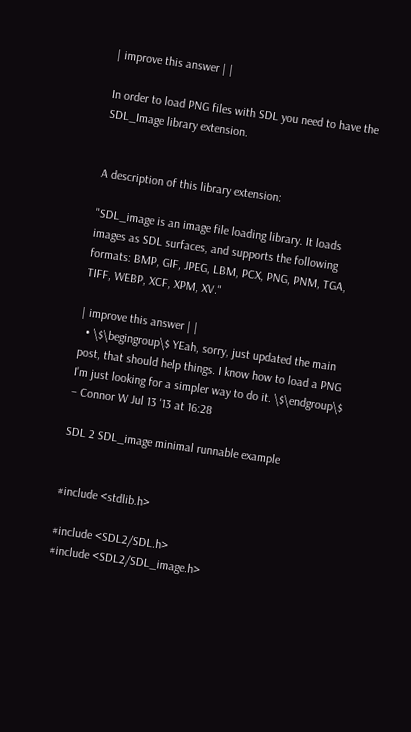| improve this answer | |

In order to load PNG files with SDL you need to have the SDL_Image library extension.


A description of this library extension:

"SDL_image is an image file loading library. It loads images as SDL surfaces, and supports the following formats: BMP, GIF, JPEG, LBM, PCX, PNG, PNM, TGA, TIFF, WEBP, XCF, XPM, XV."

| improve this answer | |
  • \$\begingroup\$ YEah, sorry, just updated the main post, that should help things. I know how to load a PNG I'm just looking for a simpler way to do it. \$\endgroup\$ – Connor W Jul 13 '13 at 16:28

SDL 2 SDL_image minimal runnable example


#include <stdlib.h>

#include <SDL2/SDL.h>
#include <SDL2/SDL_image.h>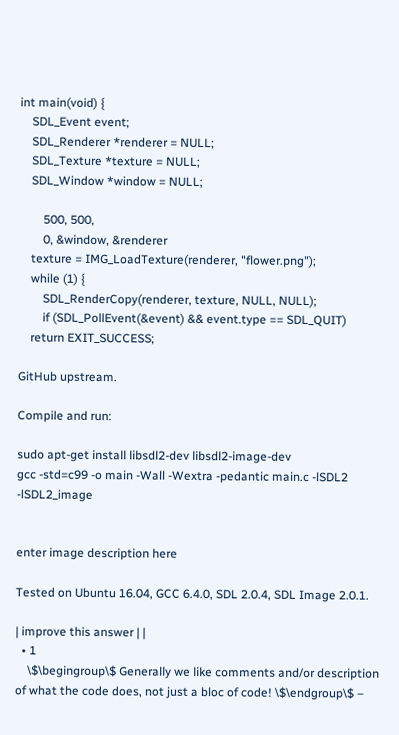int main(void) {
    SDL_Event event;
    SDL_Renderer *renderer = NULL;
    SDL_Texture *texture = NULL;
    SDL_Window *window = NULL;

        500, 500,
        0, &window, &renderer
    texture = IMG_LoadTexture(renderer, "flower.png");
    while (1) {
        SDL_RenderCopy(renderer, texture, NULL, NULL);
        if (SDL_PollEvent(&event) && event.type == SDL_QUIT)
    return EXIT_SUCCESS;

GitHub upstream.

Compile and run:

sudo apt-get install libsdl2-dev libsdl2-image-dev
gcc -std=c99 -o main -Wall -Wextra -pedantic main.c -lSDL2 -lSDL2_image


enter image description here

Tested on Ubuntu 16.04, GCC 6.4.0, SDL 2.0.4, SDL Image 2.0.1.

| improve this answer | |
  • 1
    \$\begingroup\$ Generally we like comments and/or description of what the code does, not just a bloc of code! \$\endgroup\$ –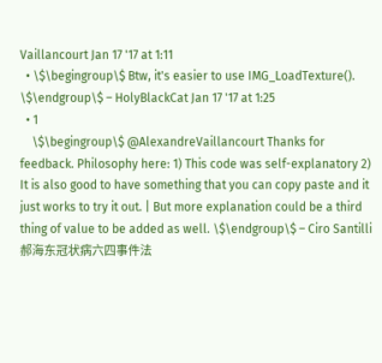Vaillancourt Jan 17 '17 at 1:11
  • \$\begingroup\$ Btw, it's easier to use IMG_LoadTexture(). \$\endgroup\$ – HolyBlackCat Jan 17 '17 at 1:25
  • 1
    \$\begingroup\$ @AlexandreVaillancourt Thanks for feedback. Philosophy here: 1) This code was self-explanatory 2) It is also good to have something that you can copy paste and it just works to try it out. | But more explanation could be a third thing of value to be added as well. \$\endgroup\$ – Ciro Santilli 郝海东冠状病六四事件法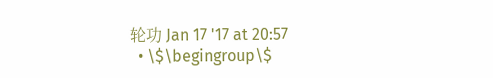轮功 Jan 17 '17 at 20:57
  • \$\begingroup\$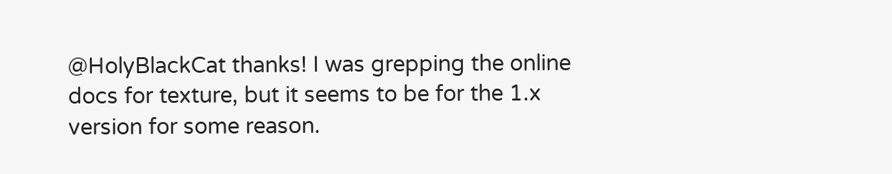@HolyBlackCat thanks! I was grepping the online docs for texture, but it seems to be for the 1.x version for some reason.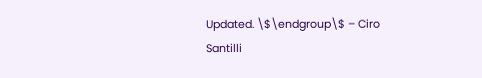Updated. \$\endgroup\$ – Ciro Santilli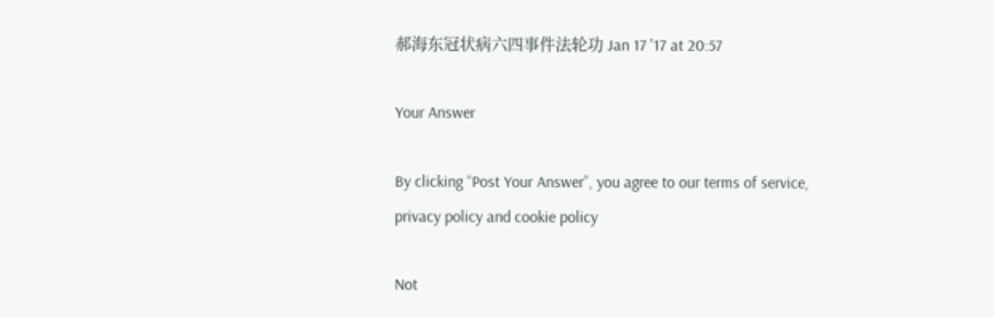郝海东冠状病六四事件法轮功 Jan 17 '17 at 20:57

Your Answer

By clicking “Post Your Answer”, you agree to our terms of service, privacy policy and cookie policy

Not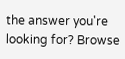the answer you're looking for? Browse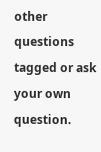other questions tagged or ask your own question.